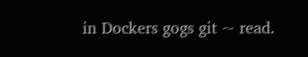in Dockers gogs git ~ read.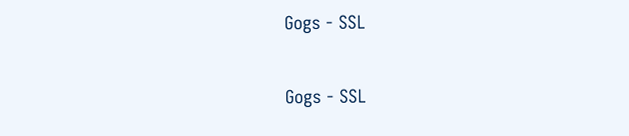Gogs - SSL

Gogs - SSL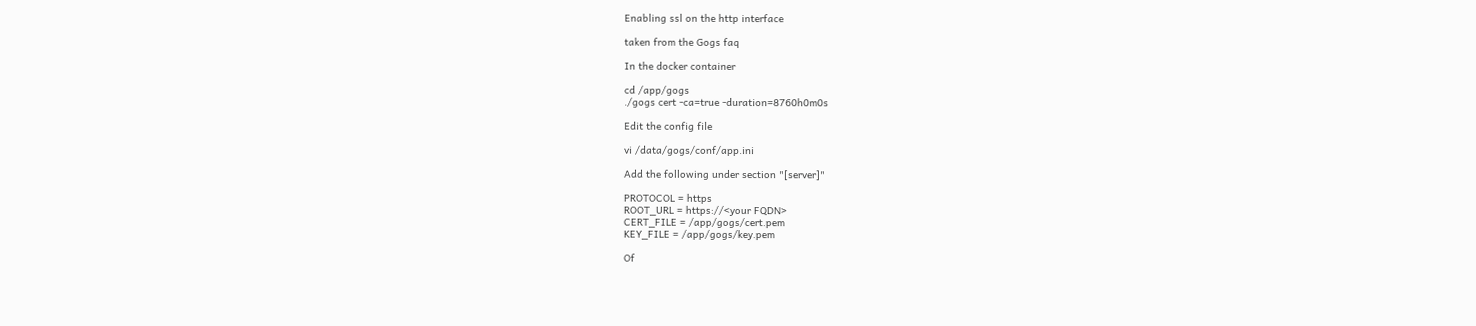Enabling ssl on the http interface

taken from the Gogs faq

In the docker container

cd /app/gogs
./gogs cert -ca=true -duration=8760h0m0s

Edit the config file

vi /data/gogs/conf/app.ini

Add the following under section "[server]"

PROTOCOL = https
ROOT_URL = https://<your FQDN>
CERT_FILE = /app/gogs/cert.pem
KEY_FILE = /app/gogs/key.pem

Of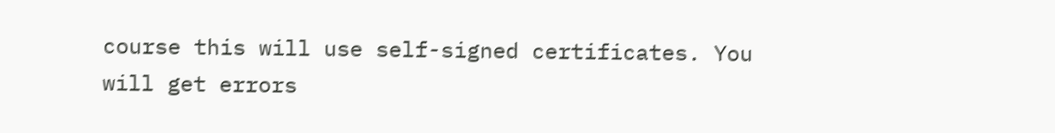course this will use self-signed certificates. You will get errors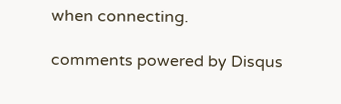when connecting.

comments powered by Disqus